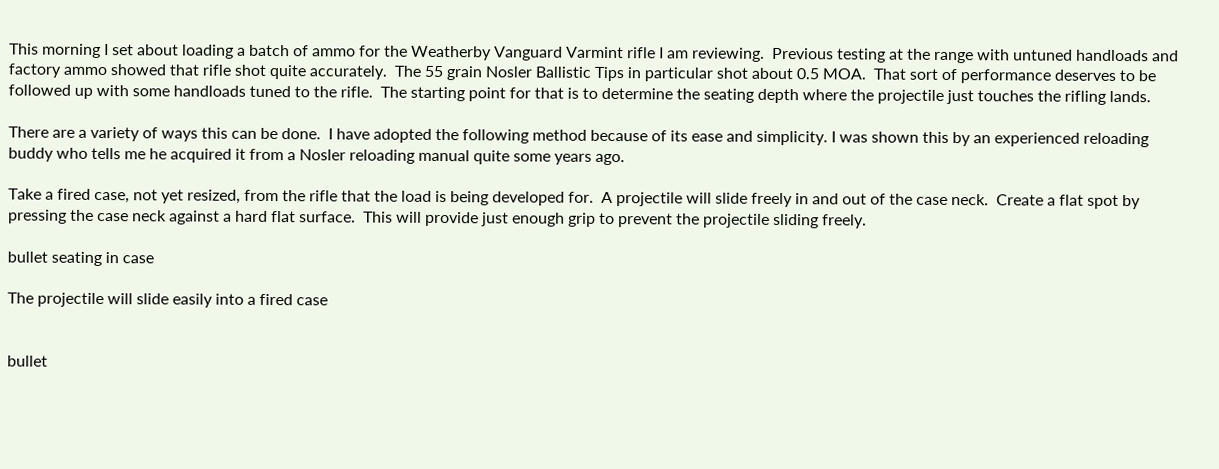This morning I set about loading a batch of ammo for the Weatherby Vanguard Varmint rifle I am reviewing.  Previous testing at the range with untuned handloads and factory ammo showed that rifle shot quite accurately.  The 55 grain Nosler Ballistic Tips in particular shot about 0.5 MOA.  That sort of performance deserves to be followed up with some handloads tuned to the rifle.  The starting point for that is to determine the seating depth where the projectile just touches the rifling lands.

There are a variety of ways this can be done.  I have adopted the following method because of its ease and simplicity. I was shown this by an experienced reloading buddy who tells me he acquired it from a Nosler reloading manual quite some years ago.

Take a fired case, not yet resized, from the rifle that the load is being developed for.  A projectile will slide freely in and out of the case neck.  Create a flat spot by pressing the case neck against a hard flat surface.  This will provide just enough grip to prevent the projectile sliding freely.

bullet seating in case

The projectile will slide easily into a fired case


bullet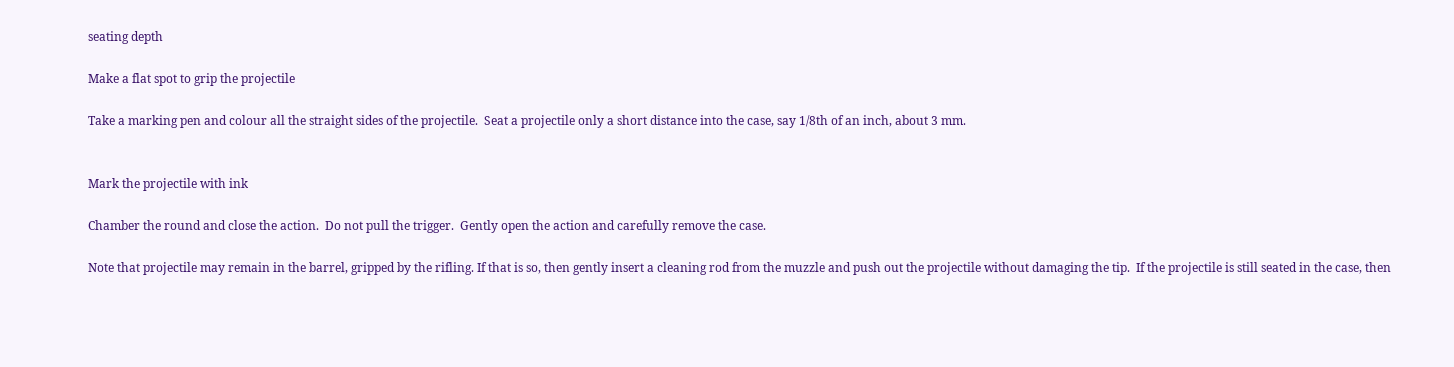seating depth

Make a flat spot to grip the projectile

Take a marking pen and colour all the straight sides of the projectile.  Seat a projectile only a short distance into the case, say 1/8th of an inch, about 3 mm.


Mark the projectile with ink

Chamber the round and close the action.  Do not pull the trigger.  Gently open the action and carefully remove the case.

Note that projectile may remain in the barrel, gripped by the rifling. If that is so, then gently insert a cleaning rod from the muzzle and push out the projectile without damaging the tip.  If the projectile is still seated in the case, then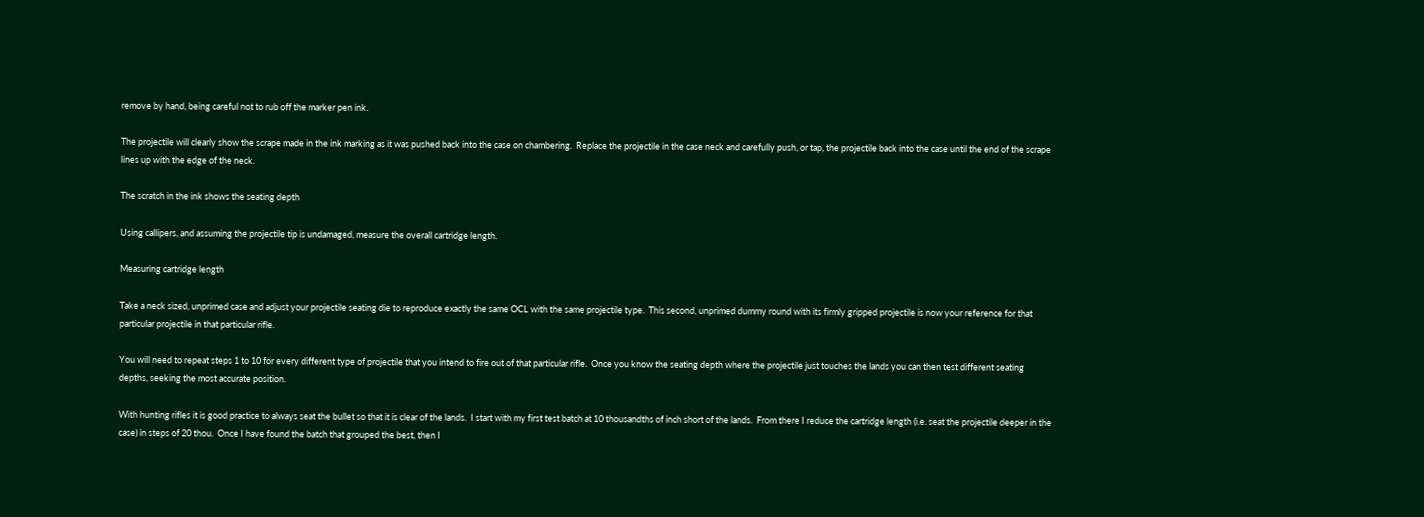remove by hand, being careful not to rub off the marker pen ink.

The projectile will clearly show the scrape made in the ink marking as it was pushed back into the case on chambering.  Replace the projectile in the case neck and carefully push, or tap, the projectile back into the case until the end of the scrape lines up with the edge of the neck.

The scratch in the ink shows the seating depth

Using callipers, and assuming the projectile tip is undamaged, measure the overall cartridge length.

Measuring cartridge length

Take a neck sized, unprimed case and adjust your projectile seating die to reproduce exactly the same OCL with the same projectile type.  This second, unprimed dummy round with its firmly gripped projectile is now your reference for that particular projectile in that particular rifle.

You will need to repeat steps 1 to 10 for every different type of projectile that you intend to fire out of that particular rifle.  Once you know the seating depth where the projectile just touches the lands you can then test different seating depths, seeking the most accurate position.

With hunting rifles it is good practice to always seat the bullet so that it is clear of the lands.  I start with my first test batch at 10 thousandths of inch short of the lands.  From there I reduce the cartridge length (i.e. seat the projectile deeper in the case) in steps of 20 thou.  Once I have found the batch that grouped the best, then I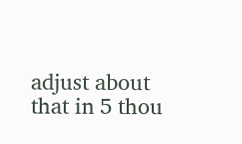adjust about that in 5 thou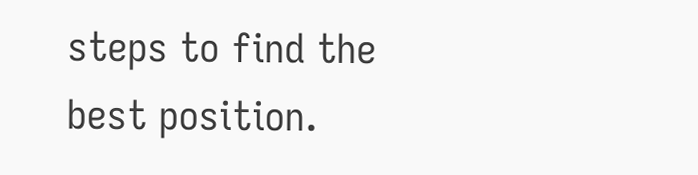steps to find the best position.